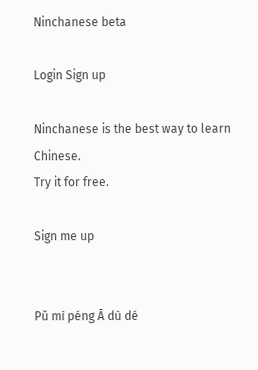Ninchanese beta

Login Sign up

Ninchanese is the best way to learn Chinese.
Try it for free.

Sign me up


Pǔ mì péng Ā dù dé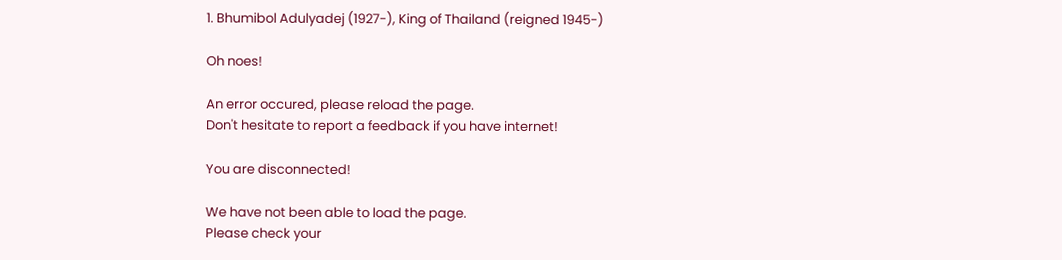1. Bhumibol Adulyadej (1927-), King of Thailand (reigned 1945-)

Oh noes!

An error occured, please reload the page.
Don't hesitate to report a feedback if you have internet!

You are disconnected!

We have not been able to load the page.
Please check your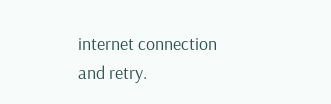internet connection and retry.